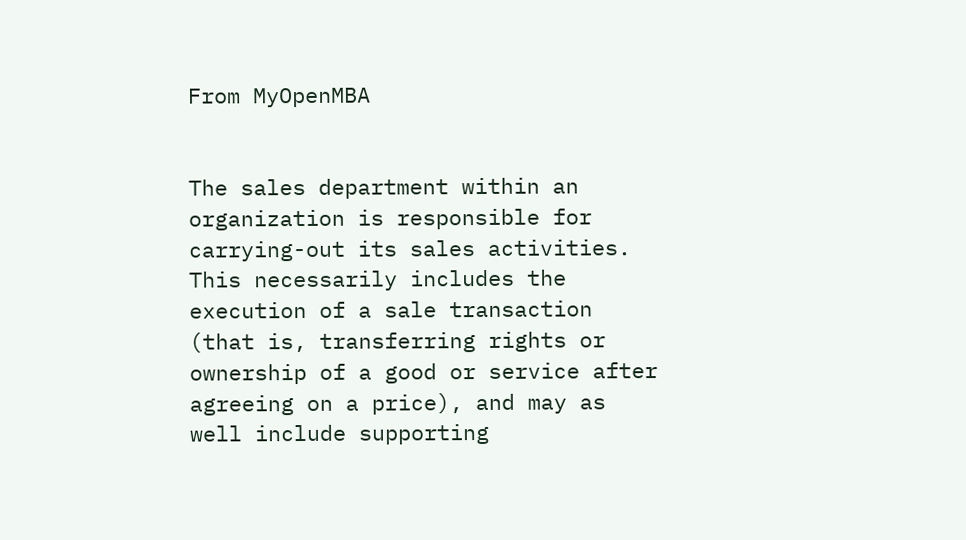From MyOpenMBA


The sales department within an organization is responsible for carrying-out its sales activities. This necessarily includes the execution of a sale transaction (that is, transferring rights or ownership of a good or service after agreeing on a price), and may as well include supporting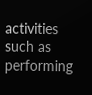activities such as performing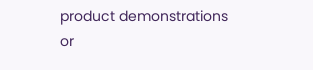product demonstrations or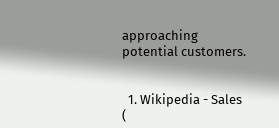approaching potential customers.


  1. Wikipedia - Sales (